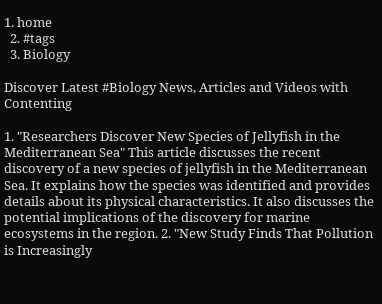1. home
  2. #tags
  3. Biology

Discover Latest #Biology News, Articles and Videos with Contenting

1. "Researchers Discover New Species of Jellyfish in the Mediterranean Sea" This article discusses the recent discovery of a new species of jellyfish in the Mediterranean Sea. It explains how the species was identified and provides details about its physical characteristics. It also discusses the potential implications of the discovery for marine ecosystems in the region. 2. "New Study Finds That Pollution is Increasingly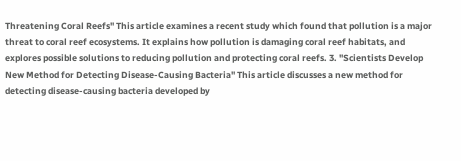Threatening Coral Reefs" This article examines a recent study which found that pollution is a major threat to coral reef ecosystems. It explains how pollution is damaging coral reef habitats, and explores possible solutions to reducing pollution and protecting coral reefs. 3. "Scientists Develop New Method for Detecting Disease-Causing Bacteria" This article discusses a new method for detecting disease-causing bacteria developed by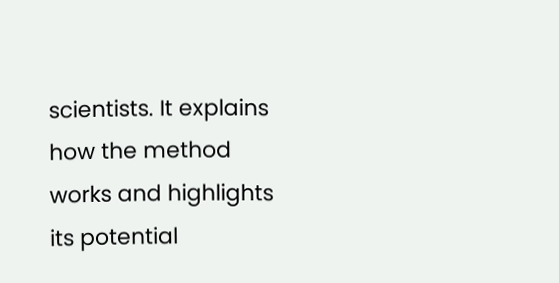scientists. It explains how the method works and highlights its potential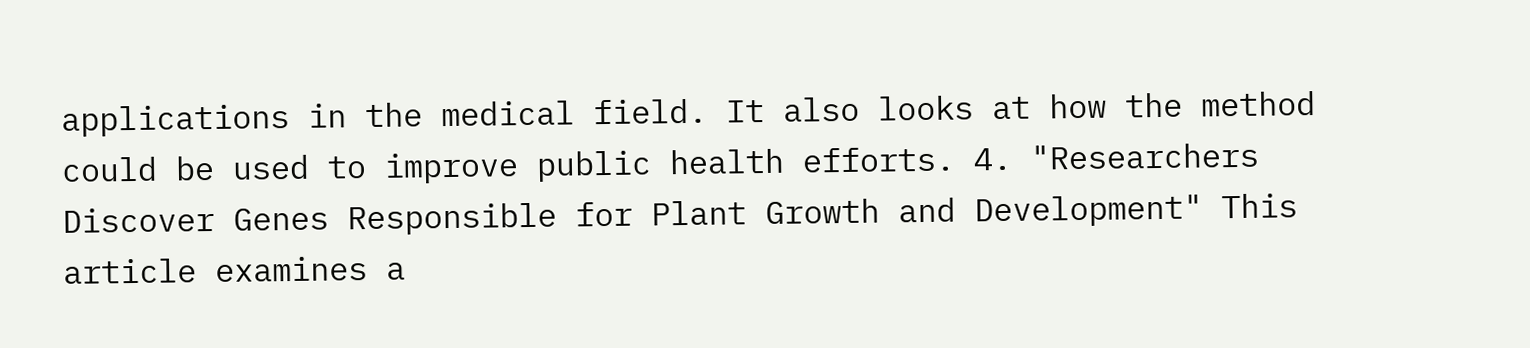applications in the medical field. It also looks at how the method could be used to improve public health efforts. 4. "Researchers Discover Genes Responsible for Plant Growth and Development" This article examines a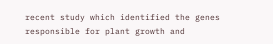recent study which identified the genes responsible for plant growth and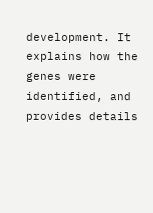development. It explains how the genes were identified, and provides details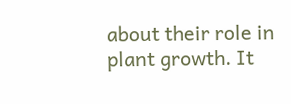about their role in plant growth. It